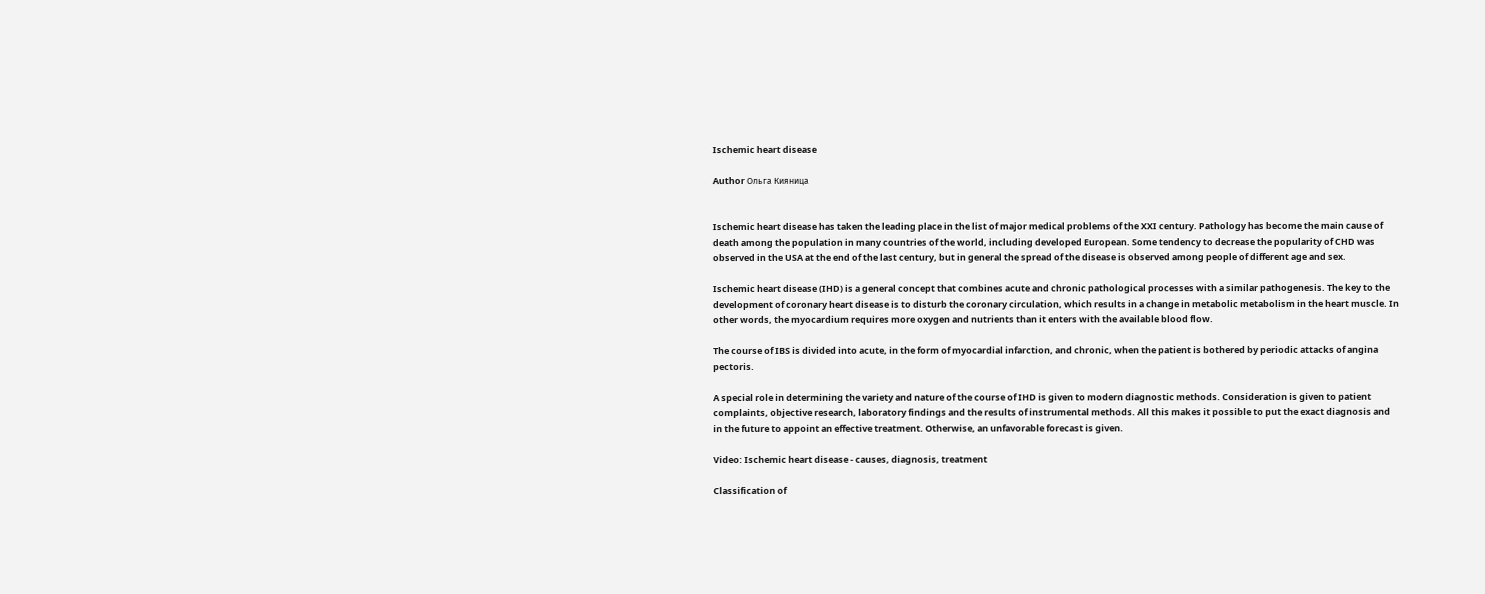Ischemic heart disease

Author Ольга Кияница


Ischemic heart disease has taken the leading place in the list of major medical problems of the XXI century. Pathology has become the main cause of death among the population in many countries of the world, including developed European. Some tendency to decrease the popularity of CHD was observed in the USA at the end of the last century, but in general the spread of the disease is observed among people of different age and sex.

Ischemic heart disease (IHD) is a general concept that combines acute and chronic pathological processes with a similar pathogenesis. The key to the development of coronary heart disease is to disturb the coronary circulation, which results in a change in metabolic metabolism in the heart muscle. In other words, the myocardium requires more oxygen and nutrients than it enters with the available blood flow.

The course of IBS is divided into acute, in the form of myocardial infarction, and chronic, when the patient is bothered by periodic attacks of angina pectoris.

A special role in determining the variety and nature of the course of IHD is given to modern diagnostic methods. Consideration is given to patient complaints, objective research, laboratory findings and the results of instrumental methods. All this makes it possible to put the exact diagnosis and in the future to appoint an effective treatment. Otherwise, an unfavorable forecast is given.

Video: Ischemic heart disease - causes, diagnosis, treatment

Classification of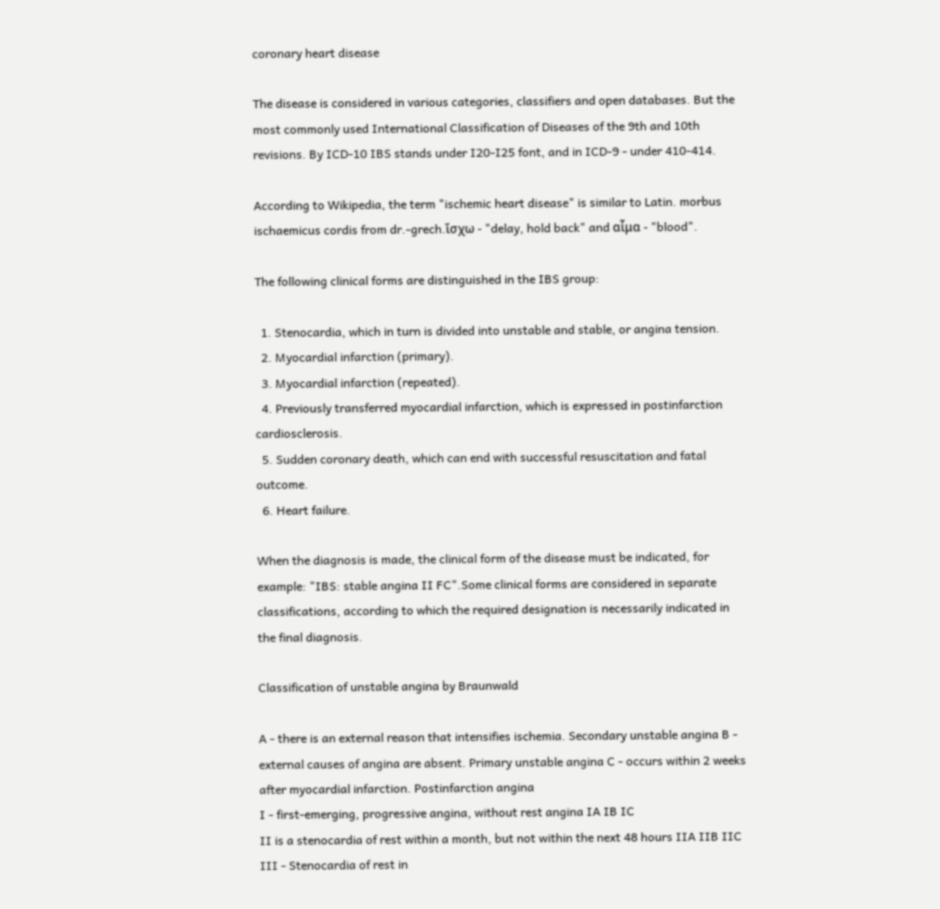coronary heart disease

The disease is considered in various categories, classifiers and open databases. But the most commonly used International Classification of Diseases of the 9th and 10th revisions. By ICD-10 IBS stands under I20-I25 font, and in ICD-9 - under 410-414.

According to Wikipedia, the term "ischemic heart disease" is similar to Latin. morbus ischaemicus cordis from dr.-grech.ἴσχω - "delay, hold back" and αἷμα - "blood".

The following clinical forms are distinguished in the IBS group:

  1. Stenocardia, which in turn is divided into unstable and stable, or angina tension.
  2. Myocardial infarction (primary).
  3. Myocardial infarction (repeated).
  4. Previously transferred myocardial infarction, which is expressed in postinfarction cardiosclerosis.
  5. Sudden coronary death, which can end with successful resuscitation and fatal outcome.
  6. Heart failure.

When the diagnosis is made, the clinical form of the disease must be indicated, for example: "IBS: stable angina II FC".Some clinical forms are considered in separate classifications, according to which the required designation is necessarily indicated in the final diagnosis.

Classification of unstable angina by Braunwald

A - there is an external reason that intensifies ischemia. Secondary unstable angina B - external causes of angina are absent. Primary unstable angina C - occurs within 2 weeks after myocardial infarction. Postinfarction angina
I - first-emerging, progressive angina, without rest angina IA IB IC
II is a stenocardia of rest within a month, but not within the next 48 hours IIA IIB IIC
III - Stenocardia of rest in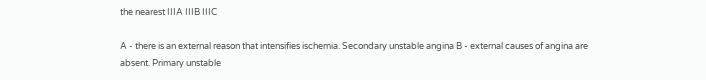the nearest IIIA IIIB IIIC

A - there is an external reason that intensifies ischemia. Secondary unstable angina B - external causes of angina are absent. Primary unstable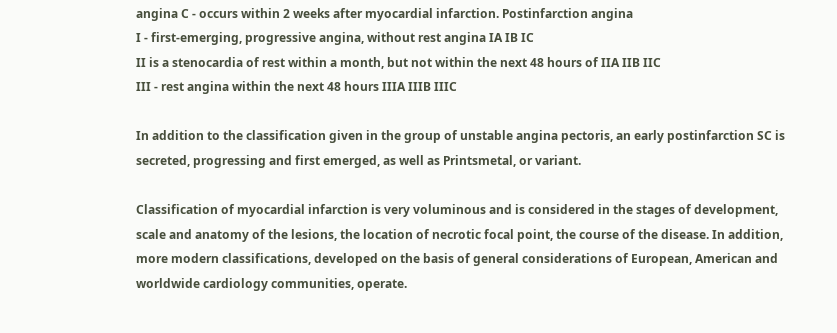angina C - occurs within 2 weeks after myocardial infarction. Postinfarction angina
I - first-emerging, progressive angina, without rest angina IA IB IC
II is a stenocardia of rest within a month, but not within the next 48 hours of IIA IIB IIC
III - rest angina within the next 48 hours IIIA IIIB IIIC

In addition to the classification given in the group of unstable angina pectoris, an early postinfarction SC is secreted, progressing and first emerged, as well as Printsmetal, or variant.

Classification of myocardial infarction is very voluminous and is considered in the stages of development, scale and anatomy of the lesions, the location of necrotic focal point, the course of the disease. In addition, more modern classifications, developed on the basis of general considerations of European, American and worldwide cardiology communities, operate.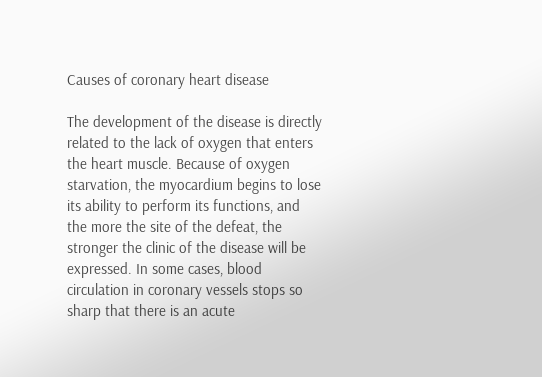Causes of coronary heart disease

The development of the disease is directly related to the lack of oxygen that enters the heart muscle. Because of oxygen starvation, the myocardium begins to lose its ability to perform its functions, and the more the site of the defeat, the stronger the clinic of the disease will be expressed. In some cases, blood circulation in coronary vessels stops so sharp that there is an acute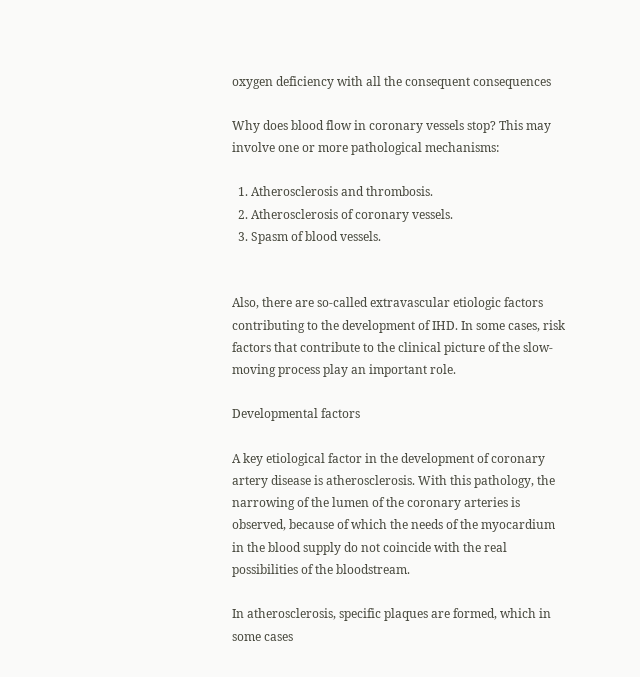oxygen deficiency with all the consequent consequences

Why does blood flow in coronary vessels stop? This may involve one or more pathological mechanisms:

  1. Atherosclerosis and thrombosis.
  2. Atherosclerosis of coronary vessels.
  3. Spasm of blood vessels.


Also, there are so-called extravascular etiologic factors contributing to the development of IHD. In some cases, risk factors that contribute to the clinical picture of the slow-moving process play an important role.

Developmental factors

A key etiological factor in the development of coronary artery disease is atherosclerosis. With this pathology, the narrowing of the lumen of the coronary arteries is observed, because of which the needs of the myocardium in the blood supply do not coincide with the real possibilities of the bloodstream.

In atherosclerosis, specific plaques are formed, which in some cases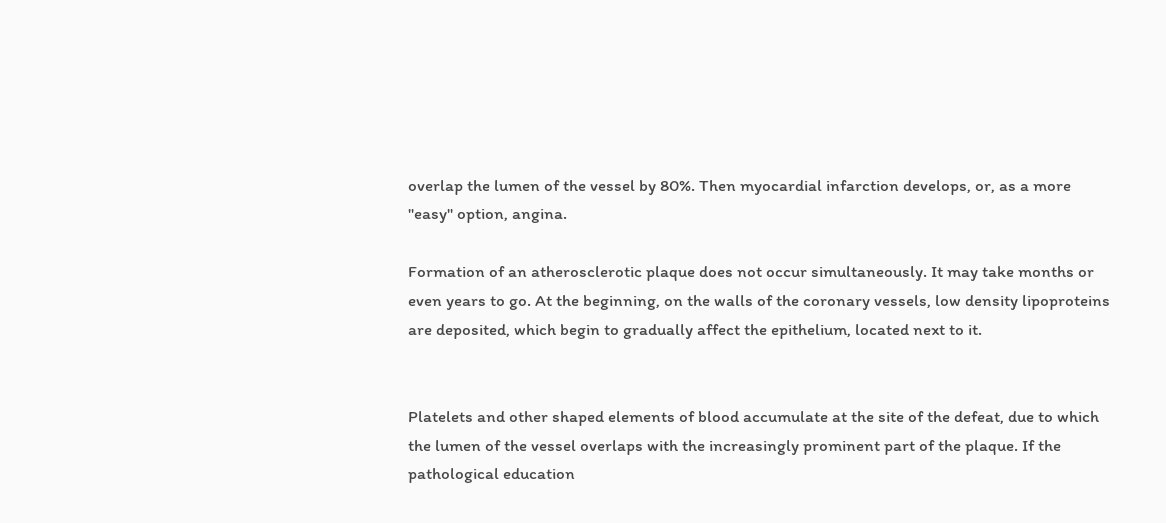overlap the lumen of the vessel by 80%. Then myocardial infarction develops, or, as a more "easy" option, angina.

Formation of an atherosclerotic plaque does not occur simultaneously. It may take months or even years to go. At the beginning, on the walls of the coronary vessels, low density lipoproteins are deposited, which begin to gradually affect the epithelium, located next to it.


Platelets and other shaped elements of blood accumulate at the site of the defeat, due to which the lumen of the vessel overlaps with the increasingly prominent part of the plaque. If the pathological education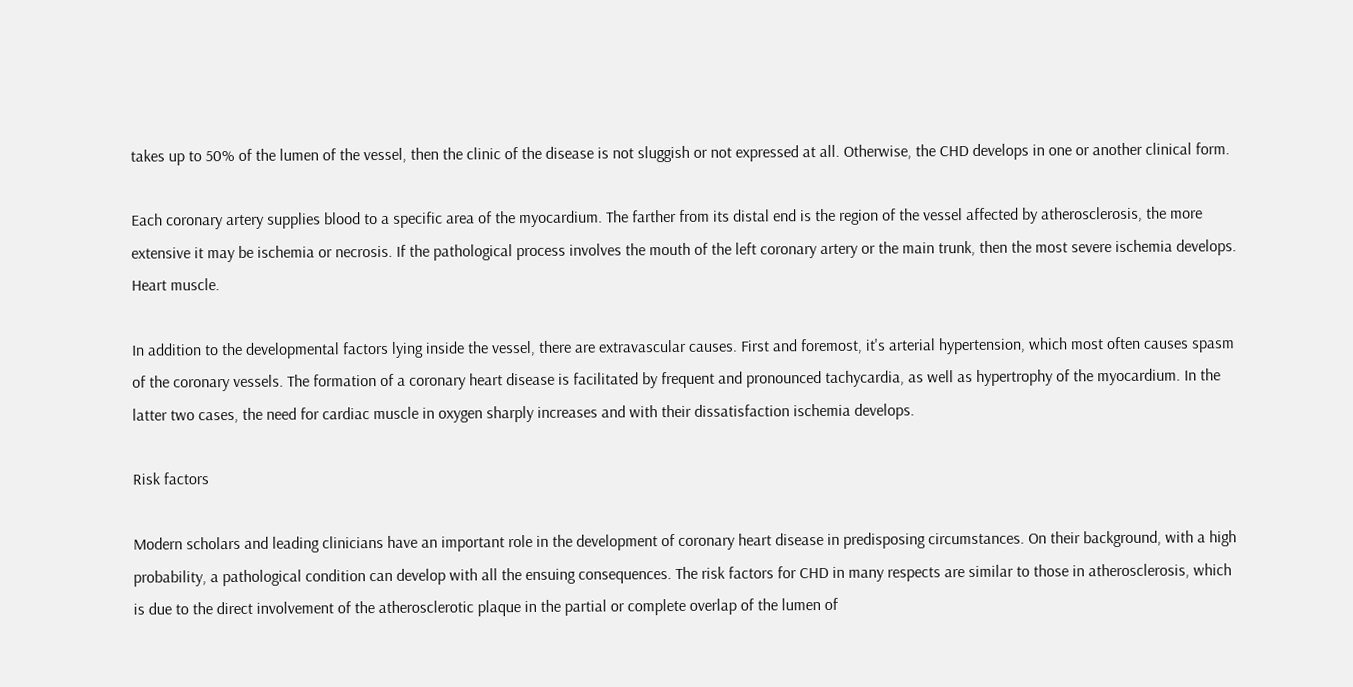takes up to 50% of the lumen of the vessel, then the clinic of the disease is not sluggish or not expressed at all. Otherwise, the CHD develops in one or another clinical form.

Each coronary artery supplies blood to a specific area of the myocardium. The farther from its distal end is the region of the vessel affected by atherosclerosis, the more extensive it may be ischemia or necrosis. If the pathological process involves the mouth of the left coronary artery or the main trunk, then the most severe ischemia develops. Heart muscle.

In addition to the developmental factors lying inside the vessel, there are extravascular causes. First and foremost, it's arterial hypertension, which most often causes spasm of the coronary vessels. The formation of a coronary heart disease is facilitated by frequent and pronounced tachycardia, as well as hypertrophy of the myocardium. In the latter two cases, the need for cardiac muscle in oxygen sharply increases and with their dissatisfaction ischemia develops.

Risk factors

Modern scholars and leading clinicians have an important role in the development of coronary heart disease in predisposing circumstances. On their background, with a high probability, a pathological condition can develop with all the ensuing consequences. The risk factors for CHD in many respects are similar to those in atherosclerosis, which is due to the direct involvement of the atherosclerotic plaque in the partial or complete overlap of the lumen of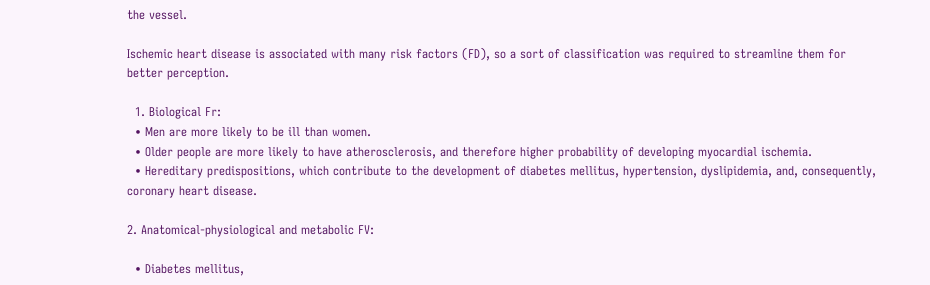the vessel.

Ischemic heart disease is associated with many risk factors (FD), so a sort of classification was required to streamline them for better perception.

  1. Biological Fr:
  • Men are more likely to be ill than women.
  • Older people are more likely to have atherosclerosis, and therefore higher probability of developing myocardial ischemia.
  • Hereditary predispositions, which contribute to the development of diabetes mellitus, hypertension, dyslipidemia, and, consequently, coronary heart disease.

2. Anatomical-physiological and metabolic FV:

  • Diabetes mellitus,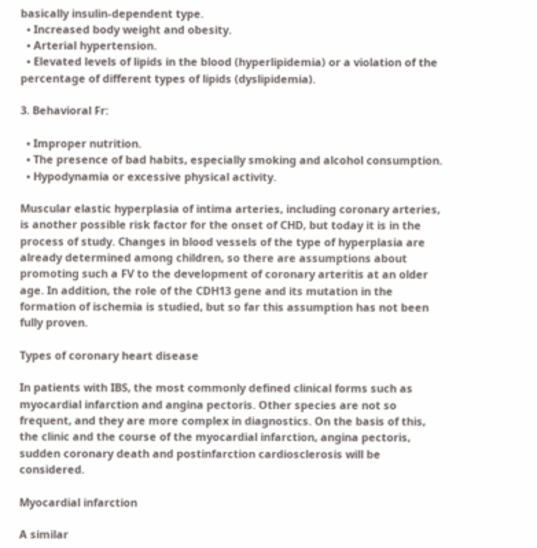basically insulin-dependent type.
  • Increased body weight and obesity.
  • Arterial hypertension.
  • Elevated levels of lipids in the blood (hyperlipidemia) or a violation of the percentage of different types of lipids (dyslipidemia).

3. Behavioral Fr:

  • Improper nutrition.
  • The presence of bad habits, especially smoking and alcohol consumption.
  • Hypodynamia or excessive physical activity.

Muscular elastic hyperplasia of intima arteries, including coronary arteries, is another possible risk factor for the onset of CHD, but today it is in the process of study. Changes in blood vessels of the type of hyperplasia are already determined among children, so there are assumptions about promoting such a FV to the development of coronary arteritis at an older age. In addition, the role of the CDH13 gene and its mutation in the formation of ischemia is studied, but so far this assumption has not been fully proven.

Types of coronary heart disease

In patients with IBS, the most commonly defined clinical forms such as myocardial infarction and angina pectoris. Other species are not so frequent, and they are more complex in diagnostics. On the basis of this, the clinic and the course of the myocardial infarction, angina pectoris, sudden coronary death and postinfarction cardiosclerosis will be considered.

Myocardial infarction

A similar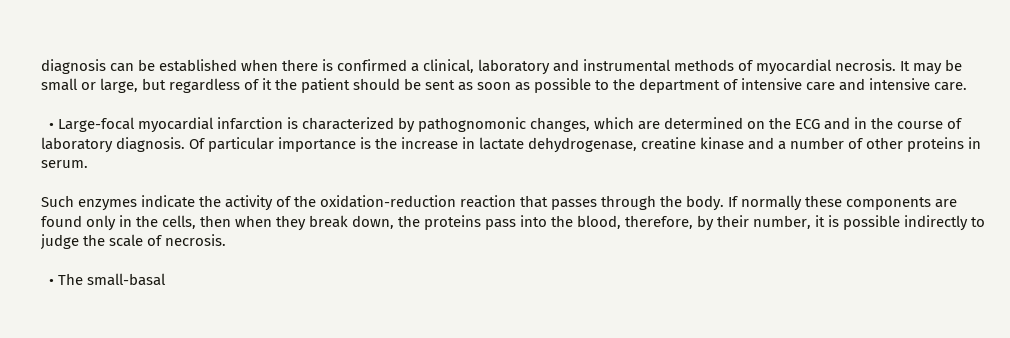diagnosis can be established when there is confirmed a clinical, laboratory and instrumental methods of myocardial necrosis. It may be small or large, but regardless of it the patient should be sent as soon as possible to the department of intensive care and intensive care.

  • Large-focal myocardial infarction is characterized by pathognomonic changes, which are determined on the ECG and in the course of laboratory diagnosis. Of particular importance is the increase in lactate dehydrogenase, creatine kinase and a number of other proteins in serum.

Such enzymes indicate the activity of the oxidation-reduction reaction that passes through the body. If normally these components are found only in the cells, then when they break down, the proteins pass into the blood, therefore, by their number, it is possible indirectly to judge the scale of necrosis.

  • The small-basal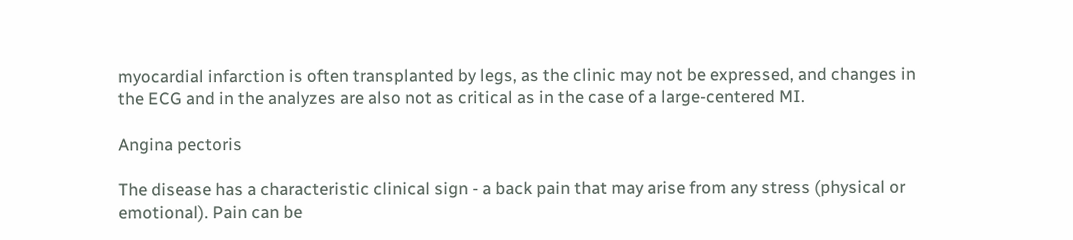myocardial infarction is often transplanted by legs, as the clinic may not be expressed, and changes in the ECG and in the analyzes are also not as critical as in the case of a large-centered MI.

Angina pectoris

The disease has a characteristic clinical sign - a back pain that may arise from any stress (physical or emotional). Pain can be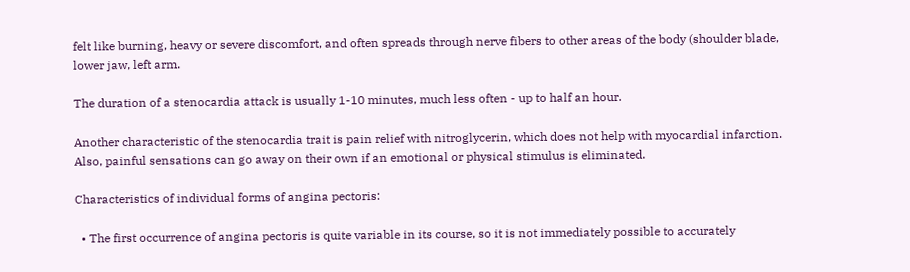felt like burning, heavy or severe discomfort, and often spreads through nerve fibers to other areas of the body (shoulder blade, lower jaw, left arm.

The duration of a stenocardia attack is usually 1-10 minutes, much less often - up to half an hour.

Another characteristic of the stenocardia trait is pain relief with nitroglycerin, which does not help with myocardial infarction. Also, painful sensations can go away on their own if an emotional or physical stimulus is eliminated.

Characteristics of individual forms of angina pectoris:

  • The first occurrence of angina pectoris is quite variable in its course, so it is not immediately possible to accurately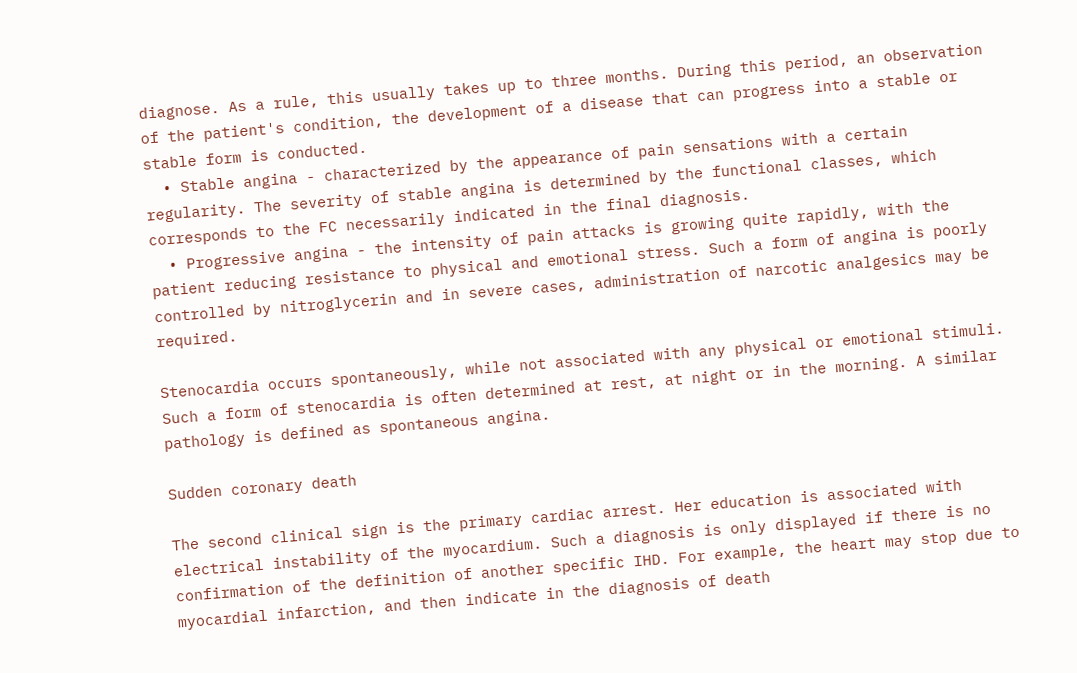diagnose. As a rule, this usually takes up to three months. During this period, an observation of the patient's condition, the development of a disease that can progress into a stable or stable form is conducted.
  • Stable angina - characterized by the appearance of pain sensations with a certain regularity. The severity of stable angina is determined by the functional classes, which corresponds to the FC necessarily indicated in the final diagnosis.
  • Progressive angina - the intensity of pain attacks is growing quite rapidly, with the patient reducing resistance to physical and emotional stress. Such a form of angina is poorly controlled by nitroglycerin and in severe cases, administration of narcotic analgesics may be required.

Stenocardia occurs spontaneously, while not associated with any physical or emotional stimuli. Such a form of stenocardia is often determined at rest, at night or in the morning. A similar pathology is defined as spontaneous angina.

Sudden coronary death

The second clinical sign is the primary cardiac arrest. Her education is associated with electrical instability of the myocardium. Such a diagnosis is only displayed if there is no confirmation of the definition of another specific IHD. For example, the heart may stop due to myocardial infarction, and then indicate in the diagnosis of death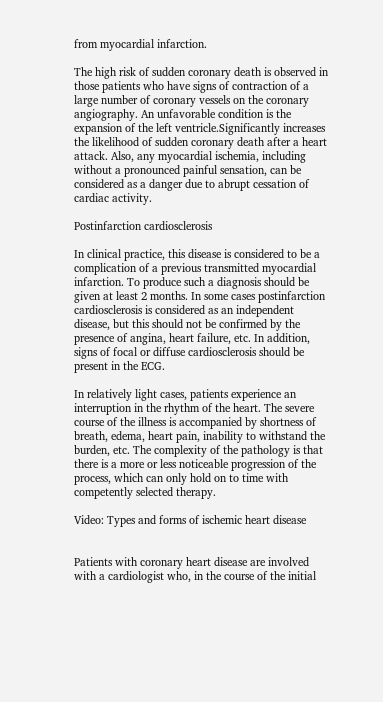from myocardial infarction.

The high risk of sudden coronary death is observed in those patients who have signs of contraction of a large number of coronary vessels on the coronary angiography. An unfavorable condition is the expansion of the left ventricle.Significantly increases the likelihood of sudden coronary death after a heart attack. Also, any myocardial ischemia, including without a pronounced painful sensation, can be considered as a danger due to abrupt cessation of cardiac activity.

Postinfarction cardiosclerosis

In clinical practice, this disease is considered to be a complication of a previous transmitted myocardial infarction. To produce such a diagnosis should be given at least 2 months. In some cases postinfarction cardiosclerosis is considered as an independent disease, but this should not be confirmed by the presence of angina, heart failure, etc. In addition, signs of focal or diffuse cardiosclerosis should be present in the ECG.

In relatively light cases, patients experience an interruption in the rhythm of the heart. The severe course of the illness is accompanied by shortness of breath, edema, heart pain, inability to withstand the burden, etc. The complexity of the pathology is that there is a more or less noticeable progression of the process, which can only hold on to time with competently selected therapy.

Video: Types and forms of ischemic heart disease


Patients with coronary heart disease are involved with a cardiologist who, in the course of the initial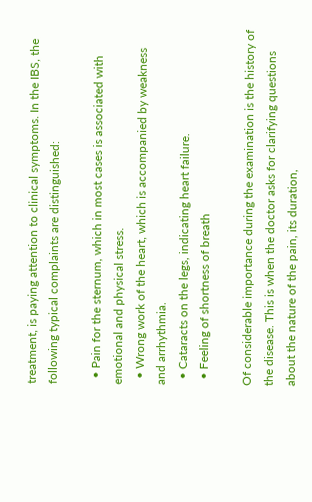treatment, is paying attention to clinical symptoms. In the IBS, the following typical complaints are distinguished:

  • Pain for the sternum, which in most cases is associated with emotional and physical stress.
  • Wrong work of the heart, which is accompanied by weakness and arrhythmia.
  • Cataracts on the legs, indicating heart failure.
  • Feeling of shortness of breath

Of considerable importance during the examination is the history of the disease. This is when the doctor asks for clarifying questions about the nature of the pain, its duration,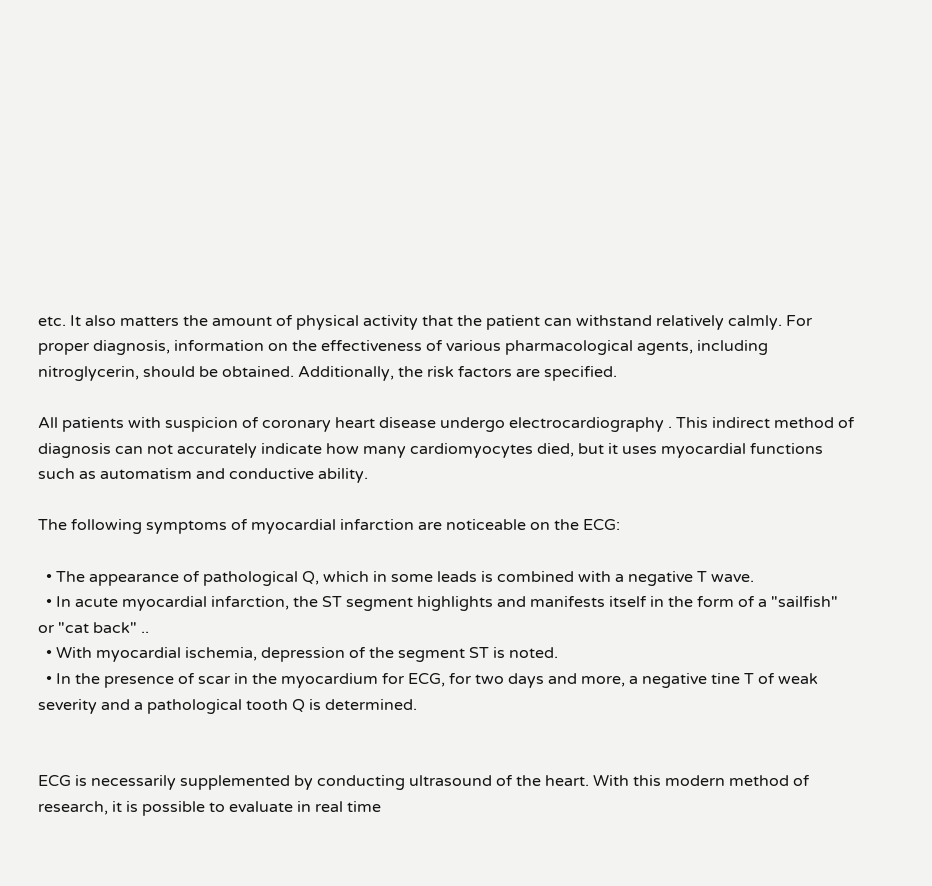etc. It also matters the amount of physical activity that the patient can withstand relatively calmly. For proper diagnosis, information on the effectiveness of various pharmacological agents, including nitroglycerin, should be obtained. Additionally, the risk factors are specified.

All patients with suspicion of coronary heart disease undergo electrocardiography . This indirect method of diagnosis can not accurately indicate how many cardiomyocytes died, but it uses myocardial functions such as automatism and conductive ability.

The following symptoms of myocardial infarction are noticeable on the ECG:

  • The appearance of pathological Q, which in some leads is combined with a negative T wave.
  • In acute myocardial infarction, the ST segment highlights and manifests itself in the form of a "sailfish" or "cat back" ..
  • With myocardial ischemia, depression of the segment ST is noted.
  • In the presence of scar in the myocardium for ECG, for two days and more, a negative tine T of weak severity and a pathological tooth Q is determined.


ECG is necessarily supplemented by conducting ultrasound of the heart. With this modern method of research, it is possible to evaluate in real time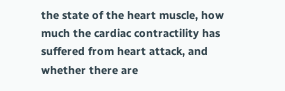the state of the heart muscle, how much the cardiac contractility has suffered from heart attack, and whether there are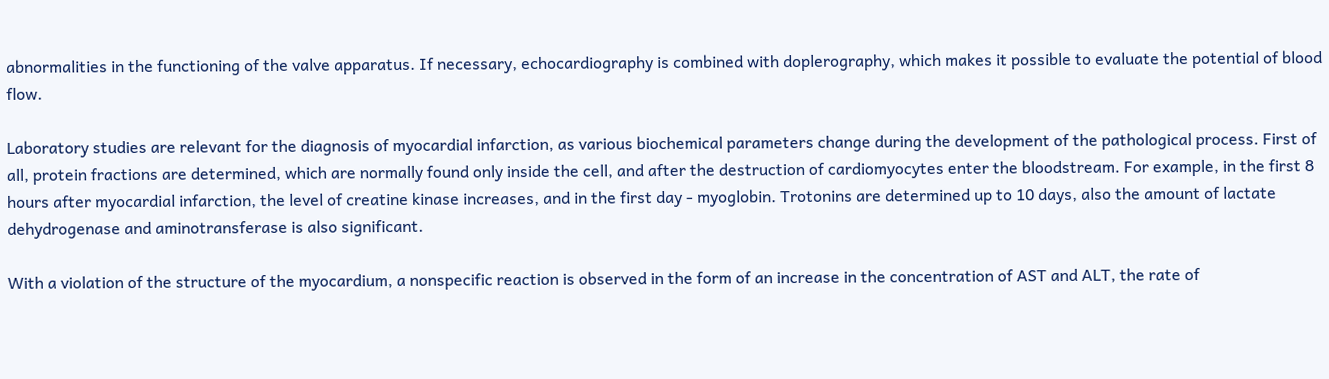abnormalities in the functioning of the valve apparatus. If necessary, echocardiography is combined with doplerography, which makes it possible to evaluate the potential of blood flow.

Laboratory studies are relevant for the diagnosis of myocardial infarction, as various biochemical parameters change during the development of the pathological process. First of all, protein fractions are determined, which are normally found only inside the cell, and after the destruction of cardiomyocytes enter the bloodstream. For example, in the first 8 hours after myocardial infarction, the level of creatine kinase increases, and in the first day - myoglobin. Trotonins are determined up to 10 days, also the amount of lactate dehydrogenase and aminotransferase is also significant.

With a violation of the structure of the myocardium, a nonspecific reaction is observed in the form of an increase in the concentration of AST and ALT, the rate of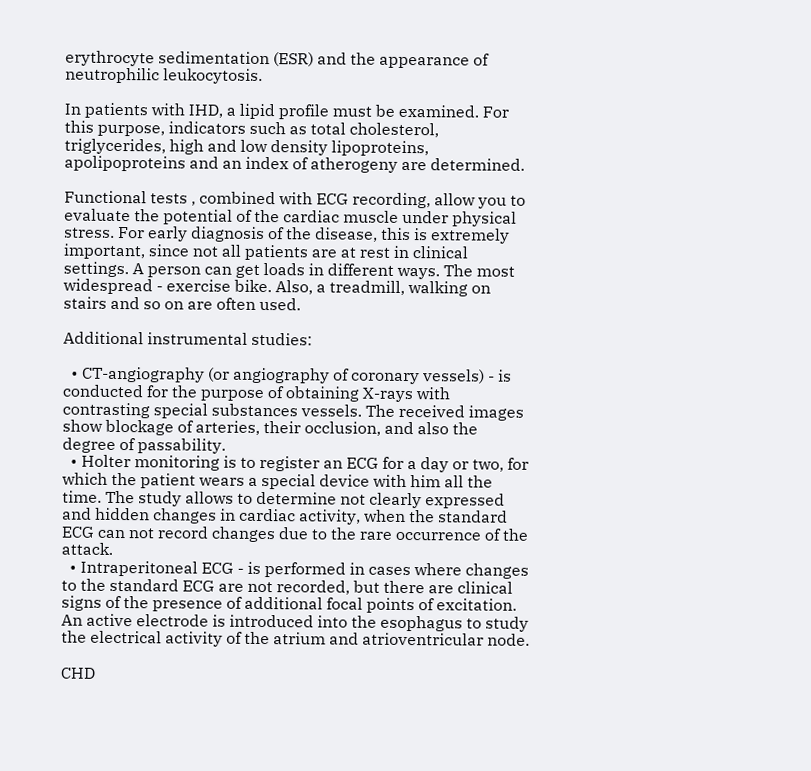erythrocyte sedimentation (ESR) and the appearance of neutrophilic leukocytosis.

In patients with IHD, a lipid profile must be examined. For this purpose, indicators such as total cholesterol, triglycerides, high and low density lipoproteins, apolipoproteins and an index of atherogeny are determined.

Functional tests , combined with ECG recording, allow you to evaluate the potential of the cardiac muscle under physical stress. For early diagnosis of the disease, this is extremely important, since not all patients are at rest in clinical settings. A person can get loads in different ways. The most widespread - exercise bike. Also, a treadmill, walking on stairs and so on are often used.

Additional instrumental studies:

  • CT-angiography (or angiography of coronary vessels) - is conducted for the purpose of obtaining X-rays with contrasting special substances vessels. The received images show blockage of arteries, their occlusion, and also the degree of passability.
  • Holter monitoring is to register an ECG for a day or two, for which the patient wears a special device with him all the time. The study allows to determine not clearly expressed and hidden changes in cardiac activity, when the standard ECG can not record changes due to the rare occurrence of the attack.
  • Intraperitoneal ECG - is performed in cases where changes to the standard ECG are not recorded, but there are clinical signs of the presence of additional focal points of excitation. An active electrode is introduced into the esophagus to study the electrical activity of the atrium and atrioventricular node.

CHD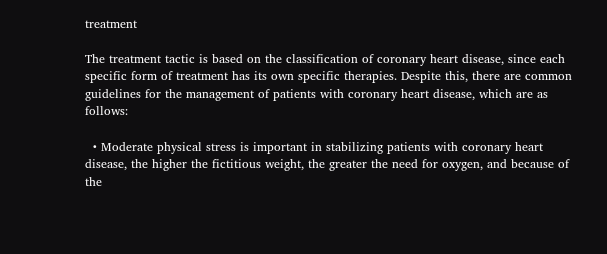treatment

The treatment tactic is based on the classification of coronary heart disease, since each specific form of treatment has its own specific therapies. Despite this, there are common guidelines for the management of patients with coronary heart disease, which are as follows:

  • Moderate physical stress is important in stabilizing patients with coronary heart disease, the higher the fictitious weight, the greater the need for oxygen, and because of the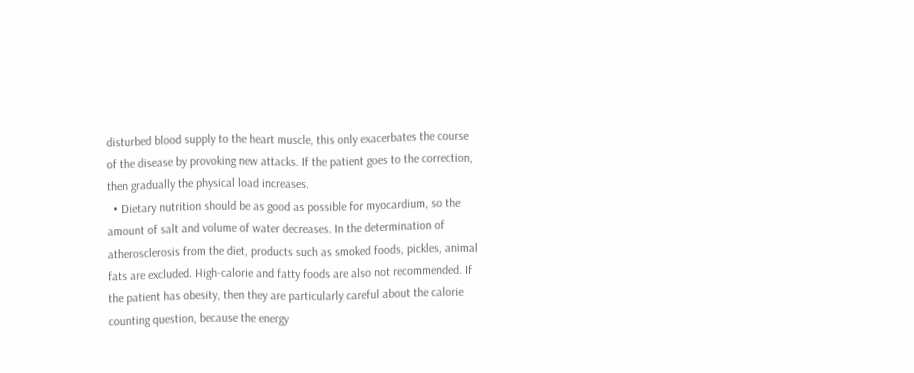disturbed blood supply to the heart muscle, this only exacerbates the course of the disease by provoking new attacks. If the patient goes to the correction, then gradually the physical load increases.
  • Dietary nutrition should be as good as possible for myocardium, so the amount of salt and volume of water decreases. In the determination of atherosclerosis from the diet, products such as smoked foods, pickles, animal fats are excluded. High-calorie and fatty foods are also not recommended. If the patient has obesity, then they are particularly careful about the calorie counting question, because the energy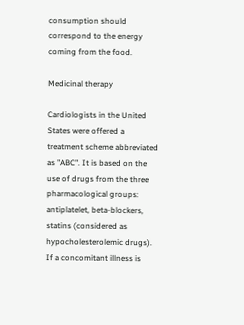consumption should correspond to the energy coming from the food.

Medicinal therapy

Cardiologists in the United States were offered a treatment scheme abbreviated as "ABC". It is based on the use of drugs from the three pharmacological groups: antiplatelet, beta-blockers, statins (considered as hypocholesterolemic drugs). If a concomitant illness is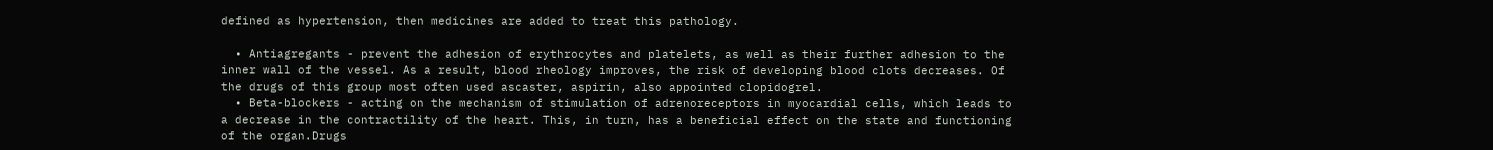defined as hypertension, then medicines are added to treat this pathology.

  • Antiagregants - prevent the adhesion of erythrocytes and platelets, as well as their further adhesion to the inner wall of the vessel. As a result, blood rheology improves, the risk of developing blood clots decreases. Of the drugs of this group most often used ascaster, aspirin, also appointed clopidogrel.
  • Beta-blockers - acting on the mechanism of stimulation of adrenoreceptors in myocardial cells, which leads to a decrease in the contractility of the heart. This, in turn, has a beneficial effect on the state and functioning of the organ.Drugs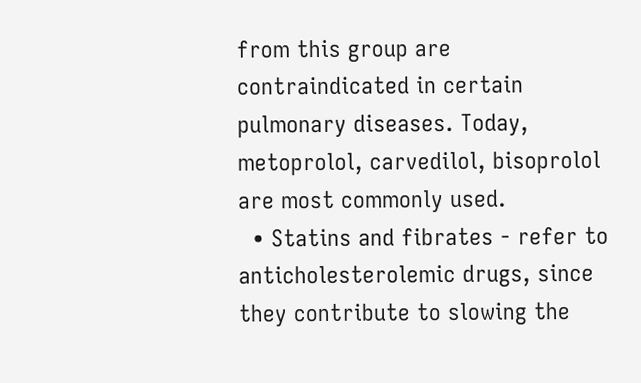from this group are contraindicated in certain pulmonary diseases. Today, metoprolol, carvedilol, bisoprolol are most commonly used.
  • Statins and fibrates - refer to anticholesterolemic drugs, since they contribute to slowing the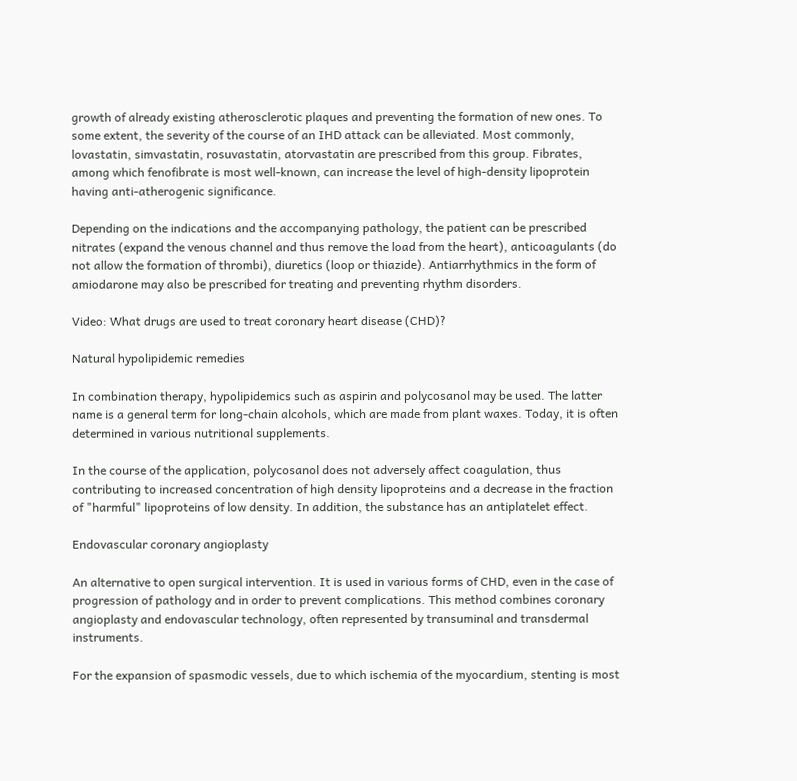growth of already existing atherosclerotic plaques and preventing the formation of new ones. To some extent, the severity of the course of an IHD attack can be alleviated. Most commonly, lovastatin, simvastatin, rosuvastatin, atorvastatin are prescribed from this group. Fibrates, among which fenofibrate is most well-known, can increase the level of high-density lipoprotein having anti-atherogenic significance.

Depending on the indications and the accompanying pathology, the patient can be prescribed nitrates (expand the venous channel and thus remove the load from the heart), anticoagulants (do not allow the formation of thrombi), diuretics (loop or thiazide). Antiarrhythmics in the form of amiodarone may also be prescribed for treating and preventing rhythm disorders.

Video: What drugs are used to treat coronary heart disease (CHD)?

Natural hypolipidemic remedies

In combination therapy, hypolipidemics such as aspirin and polycosanol may be used. The latter name is a general term for long-chain alcohols, which are made from plant waxes. Today, it is often determined in various nutritional supplements.

In the course of the application, polycosanol does not adversely affect coagulation, thus contributing to increased concentration of high density lipoproteins and a decrease in the fraction of "harmful" lipoproteins of low density. In addition, the substance has an antiplatelet effect.

Endovascular coronary angioplasty

An alternative to open surgical intervention. It is used in various forms of CHD, even in the case of progression of pathology and in order to prevent complications. This method combines coronary angioplasty and endovascular technology, often represented by transuminal and transdermal instruments.

For the expansion of spasmodic vessels, due to which ischemia of the myocardium, stenting is most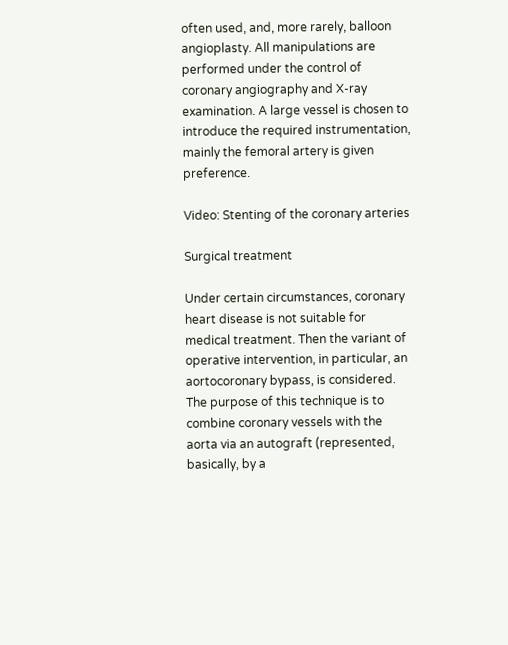often used, and, more rarely, balloon angioplasty. All manipulations are performed under the control of coronary angiography and X-ray examination. A large vessel is chosen to introduce the required instrumentation, mainly the femoral artery is given preference.

Video: Stenting of the coronary arteries

Surgical treatment

Under certain circumstances, coronary heart disease is not suitable for medical treatment. Then the variant of operative intervention, in particular, an aortocoronary bypass, is considered. The purpose of this technique is to combine coronary vessels with the aorta via an autograft (represented, basically, by a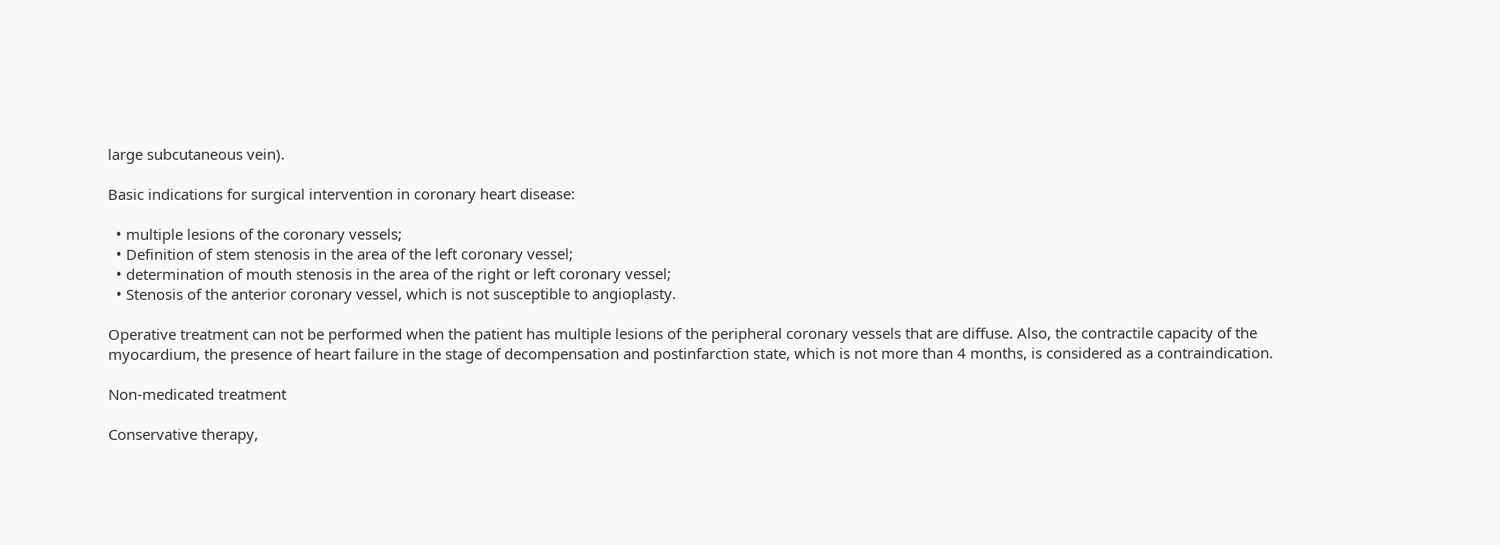large subcutaneous vein).

Basic indications for surgical intervention in coronary heart disease:

  • multiple lesions of the coronary vessels;
  • Definition of stem stenosis in the area of the left coronary vessel;
  • determination of mouth stenosis in the area of the right or left coronary vessel;
  • Stenosis of the anterior coronary vessel, which is not susceptible to angioplasty.

Operative treatment can not be performed when the patient has multiple lesions of the peripheral coronary vessels that are diffuse. Also, the contractile capacity of the myocardium, the presence of heart failure in the stage of decompensation and postinfarction state, which is not more than 4 months, is considered as a contraindication.

Non-medicated treatment

Conservative therapy,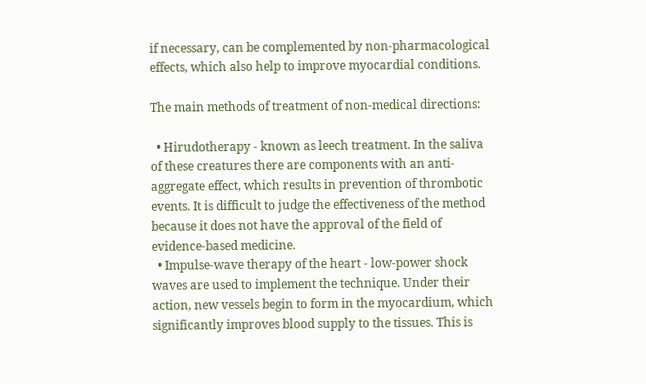if necessary, can be complemented by non-pharmacological effects, which also help to improve myocardial conditions.

The main methods of treatment of non-medical directions:

  • Hirudotherapy - known as leech treatment. In the saliva of these creatures there are components with an anti-aggregate effect, which results in prevention of thrombotic events. It is difficult to judge the effectiveness of the method because it does not have the approval of the field of evidence-based medicine.
  • Impulse-wave therapy of the heart - low-power shock waves are used to implement the technique. Under their action, new vessels begin to form in the myocardium, which significantly improves blood supply to the tissues. This is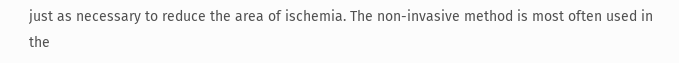just as necessary to reduce the area of ischemia. The non-invasive method is most often used in the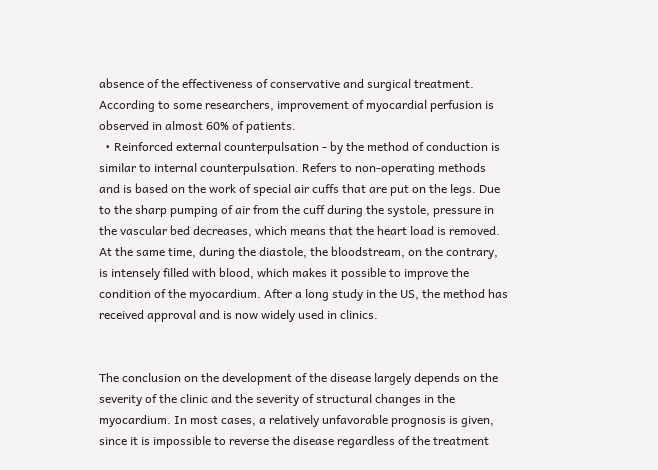absence of the effectiveness of conservative and surgical treatment. According to some researchers, improvement of myocardial perfusion is observed in almost 60% of patients.
  • Reinforced external counterpulsation - by the method of conduction is similar to internal counterpulsation. Refers to non-operating methods and is based on the work of special air cuffs that are put on the legs. Due to the sharp pumping of air from the cuff during the systole, pressure in the vascular bed decreases, which means that the heart load is removed. At the same time, during the diastole, the bloodstream, on the contrary, is intensely filled with blood, which makes it possible to improve the condition of the myocardium. After a long study in the US, the method has received approval and is now widely used in clinics.


The conclusion on the development of the disease largely depends on the severity of the clinic and the severity of structural changes in the myocardium. In most cases, a relatively unfavorable prognosis is given, since it is impossible to reverse the disease regardless of the treatment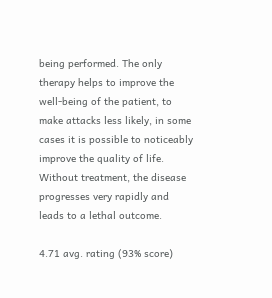being performed. The only therapy helps to improve the well-being of the patient, to make attacks less likely, in some cases it is possible to noticeably improve the quality of life. Without treatment, the disease progresses very rapidly and leads to a lethal outcome.

4.71 avg. rating (93% score)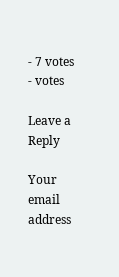- 7 votes - votes

Leave a Reply

Your email address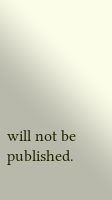will not be published.